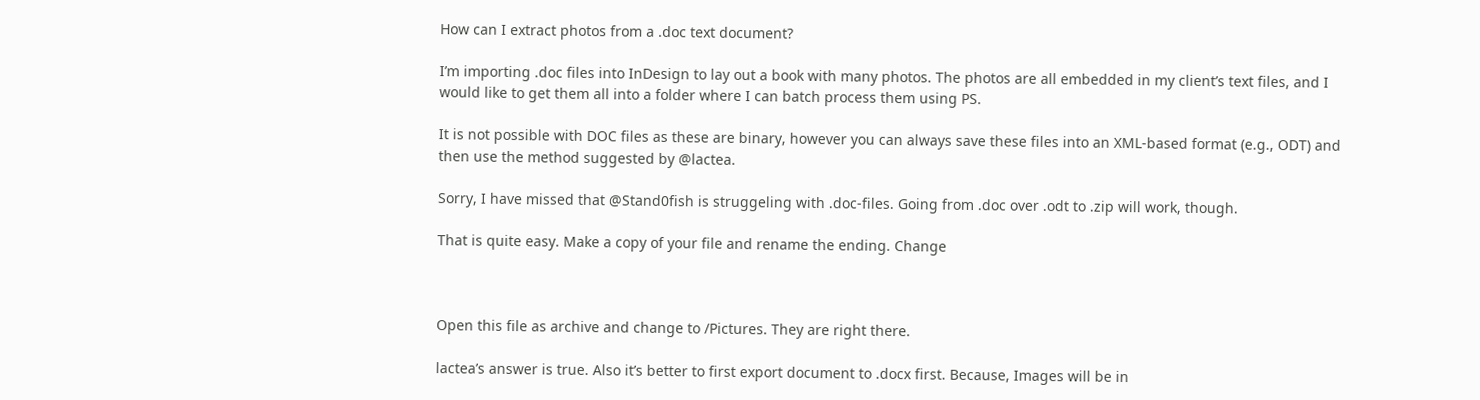How can I extract photos from a .doc text document?

I’m importing .doc files into InDesign to lay out a book with many photos. The photos are all embedded in my client’s text files, and I would like to get them all into a folder where I can batch process them using PS.

It is not possible with DOC files as these are binary, however you can always save these files into an XML-based format (e.g., ODT) and then use the method suggested by @lactea.

Sorry, I have missed that @Stand0fish is struggeling with .doc-files. Going from .doc over .odt to .zip will work, though.

That is quite easy. Make a copy of your file and rename the ending. Change



Open this file as archive and change to /Pictures. They are right there.

lactea’s answer is true. Also it’s better to first export document to .docx first. Because, Images will be in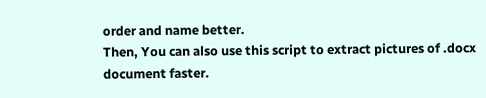order and name better.
Then, You can also use this script to extract pictures of .docx document faster.